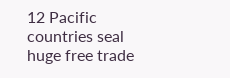12 Pacific countries seal huge free trade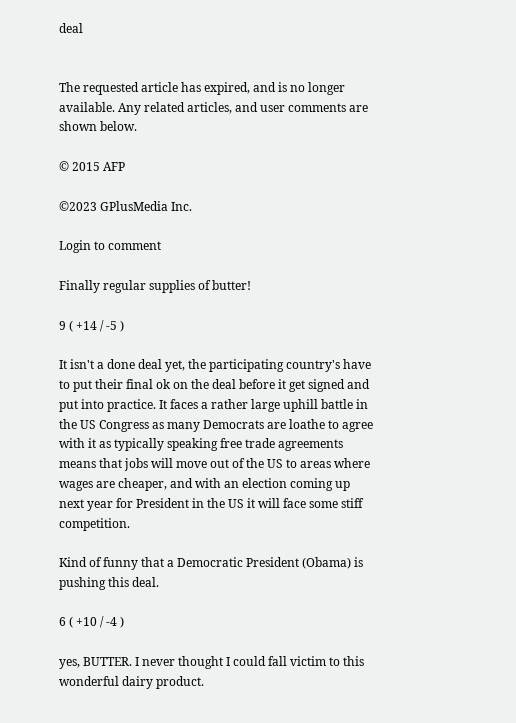deal


The requested article has expired, and is no longer available. Any related articles, and user comments are shown below.

© 2015 AFP

©2023 GPlusMedia Inc.

Login to comment

Finally regular supplies of butter!

9 ( +14 / -5 )

It isn't a done deal yet, the participating country's have to put their final ok on the deal before it get signed and put into practice. It faces a rather large uphill battle in the US Congress as many Democrats are loathe to agree with it as typically speaking free trade agreements means that jobs will move out of the US to areas where wages are cheaper, and with an election coming up next year for President in the US it will face some stiff competition.

Kind of funny that a Democratic President (Obama) is pushing this deal.

6 ( +10 / -4 )

yes, BUTTER. I never thought I could fall victim to this wonderful dairy product.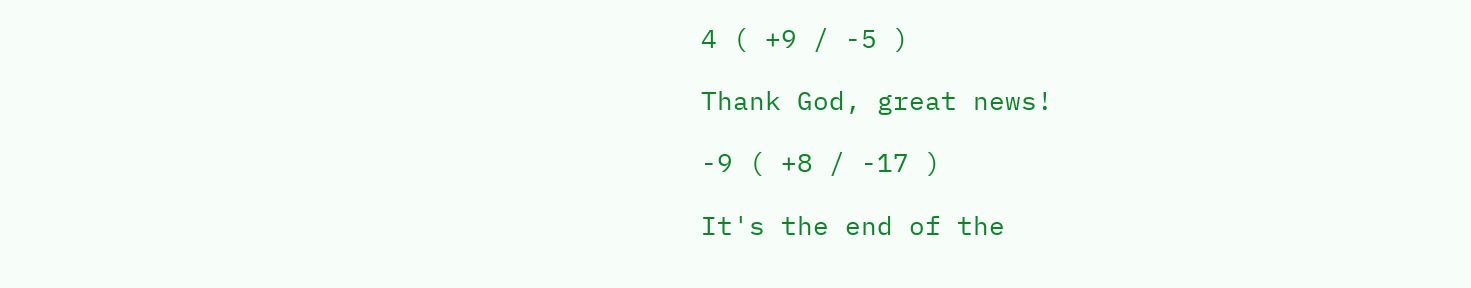4 ( +9 / -5 )

Thank God, great news!

-9 ( +8 / -17 )

It's the end of the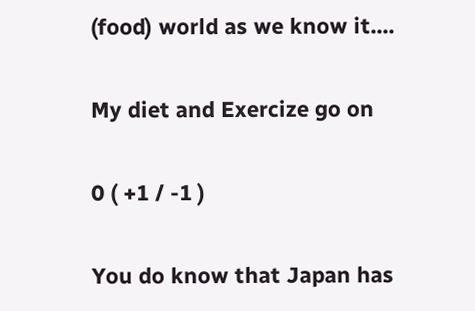(food) world as we know it....

My diet and Exercize go on

0 ( +1 / -1 )

You do know that Japan has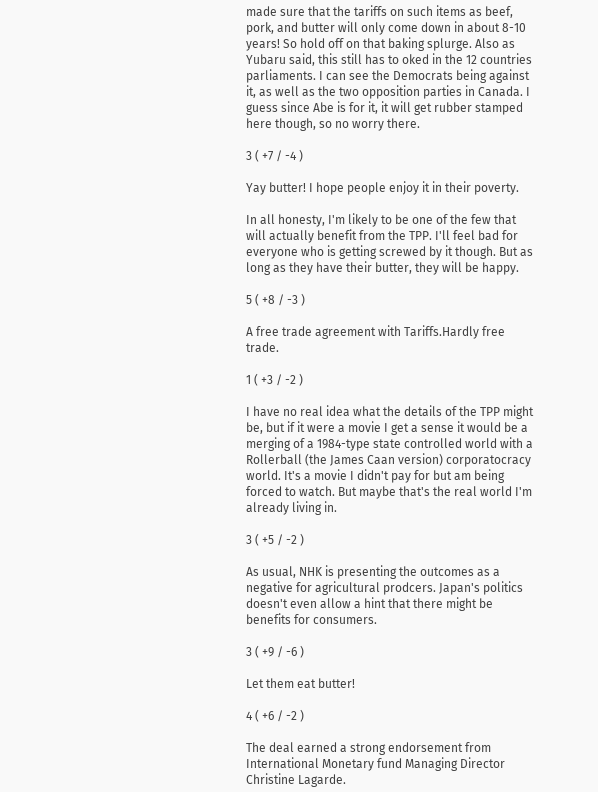made sure that the tariffs on such items as beef, pork, and butter will only come down in about 8-10 years! So hold off on that baking splurge. Also as Yubaru said, this still has to oked in the 12 countries parliaments. I can see the Democrats being against it, as well as the two opposition parties in Canada. I guess since Abe is for it, it will get rubber stamped here though, so no worry there.

3 ( +7 / -4 )

Yay butter! I hope people enjoy it in their poverty.

In all honesty, I'm likely to be one of the few that will actually benefit from the TPP. I'll feel bad for everyone who is getting screwed by it though. But as long as they have their butter, they will be happy.

5 ( +8 / -3 )

A free trade agreement with Tariffs.Hardly free trade.

1 ( +3 / -2 )

I have no real idea what the details of the TPP might be, but if it were a movie I get a sense it would be a merging of a 1984-type state controlled world with a Rollerball (the James Caan version) corporatocracy world. It's a movie I didn't pay for but am being forced to watch. But maybe that's the real world I'm already living in.

3 ( +5 / -2 )

As usual, NHK is presenting the outcomes as a negative for agricultural prodcers. Japan's politics doesn't even allow a hint that there might be benefits for consumers.

3 ( +9 / -6 )

Let them eat butter!

4 ( +6 / -2 )

The deal earned a strong endorsement from International Monetary fund Managing Director Christine Lagarde.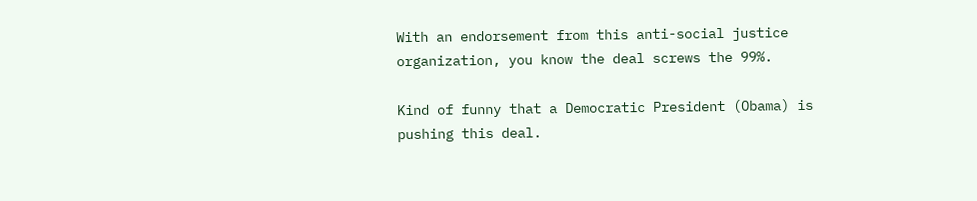With an endorsement from this anti-social justice organization, you know the deal screws the 99%.

Kind of funny that a Democratic President (Obama) is pushing this deal.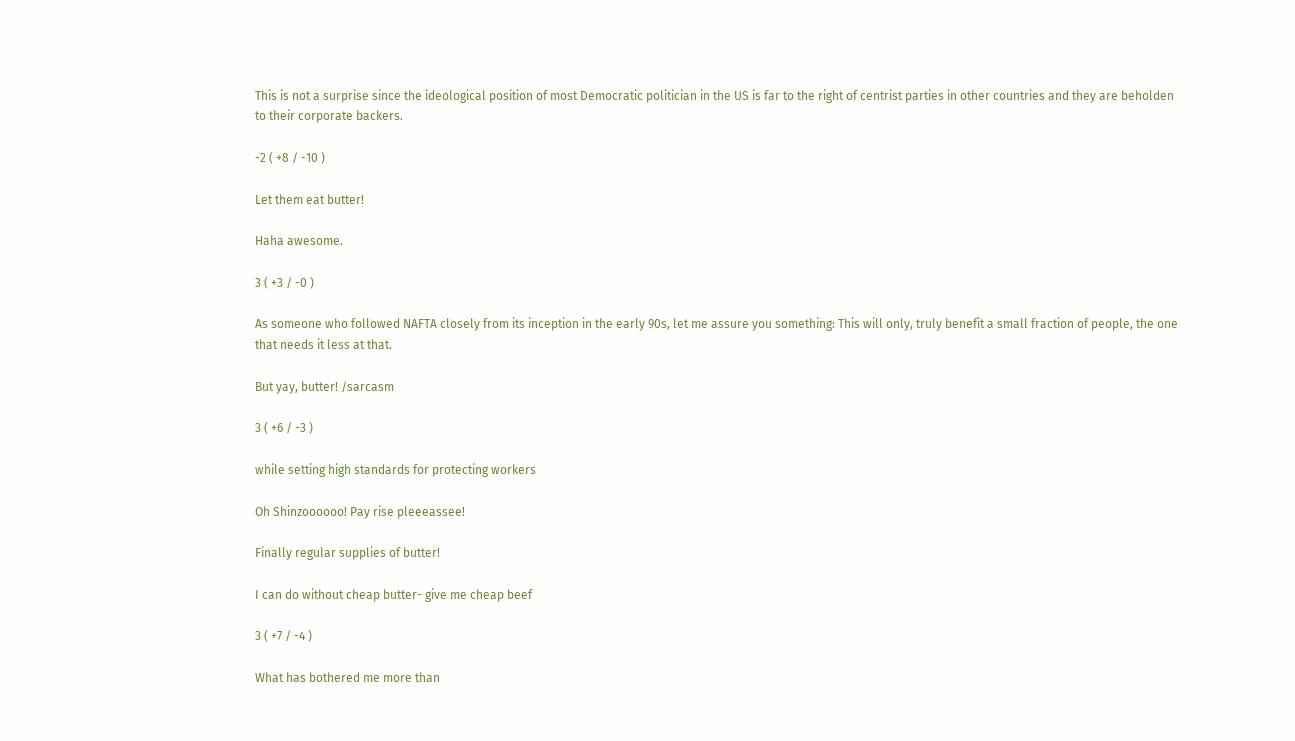This is not a surprise since the ideological position of most Democratic politician in the US is far to the right of centrist parties in other countries and they are beholden to their corporate backers.

-2 ( +8 / -10 )

Let them eat butter!

Haha awesome.

3 ( +3 / -0 )

As someone who followed NAFTA closely from its inception in the early 90s, let me assure you something: This will only, truly benefit a small fraction of people, the one that needs it less at that.

But yay, butter! /sarcasm

3 ( +6 / -3 )

while setting high standards for protecting workers

Oh Shinzoooooo! Pay rise pleeeassee!

Finally regular supplies of butter!

I can do without cheap butter- give me cheap beef

3 ( +7 / -4 )

What has bothered me more than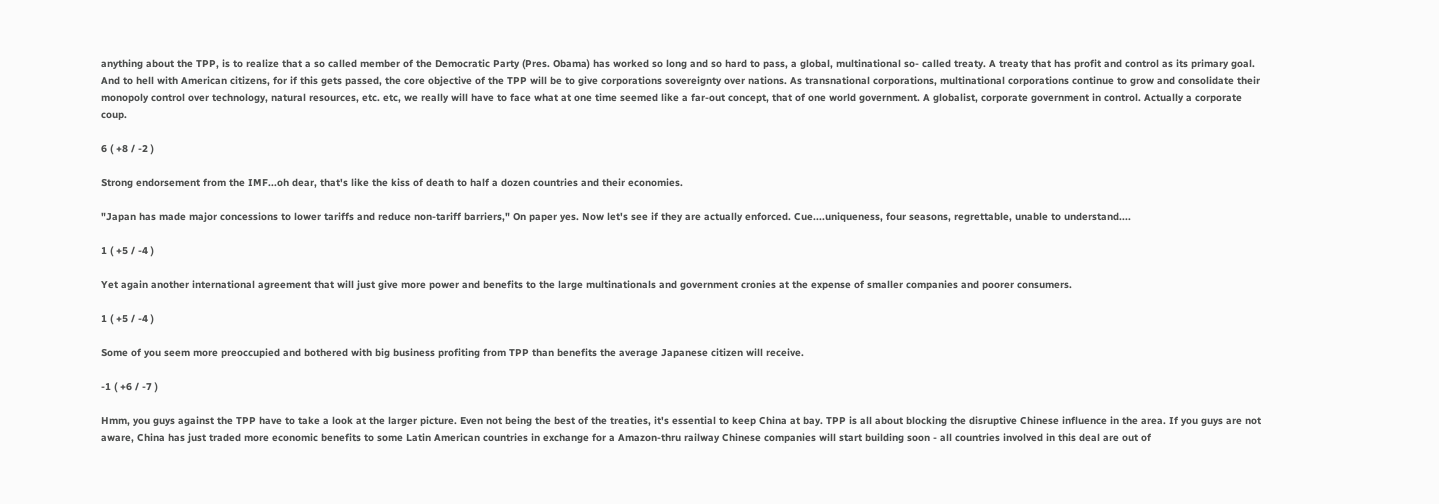anything about the TPP, is to realize that a so called member of the Democratic Party (Pres. Obama) has worked so long and so hard to pass, a global, multinational so- called treaty. A treaty that has profit and control as its primary goal. And to hell with American citizens, for if this gets passed, the core objective of the TPP will be to give corporations sovereignty over nations. As transnational corporations, multinational corporations continue to grow and consolidate their monopoly control over technology, natural resources, etc. etc, we really will have to face what at one time seemed like a far-out concept, that of one world government. A globalist, corporate government in control. Actually a corporate coup.

6 ( +8 / -2 )

Strong endorsement from the IMF...oh dear, that's like the kiss of death to half a dozen countries and their economies.

"Japan has made major concessions to lower tariffs and reduce non-tariff barriers," On paper yes. Now let's see if they are actually enforced. Cue....uniqueness, four seasons, regrettable, unable to understand....

1 ( +5 / -4 )

Yet again another international agreement that will just give more power and benefits to the large multinationals and government cronies at the expense of smaller companies and poorer consumers.

1 ( +5 / -4 )

Some of you seem more preoccupied and bothered with big business profiting from TPP than benefits the average Japanese citizen will receive.

-1 ( +6 / -7 )

Hmm, you guys against the TPP have to take a look at the larger picture. Even not being the best of the treaties, it's essential to keep China at bay. TPP is all about blocking the disruptive Chinese influence in the area. If you guys are not aware, China has just traded more economic benefits to some Latin American countries in exchange for a Amazon-thru railway Chinese companies will start building soon - all countries involved in this deal are out of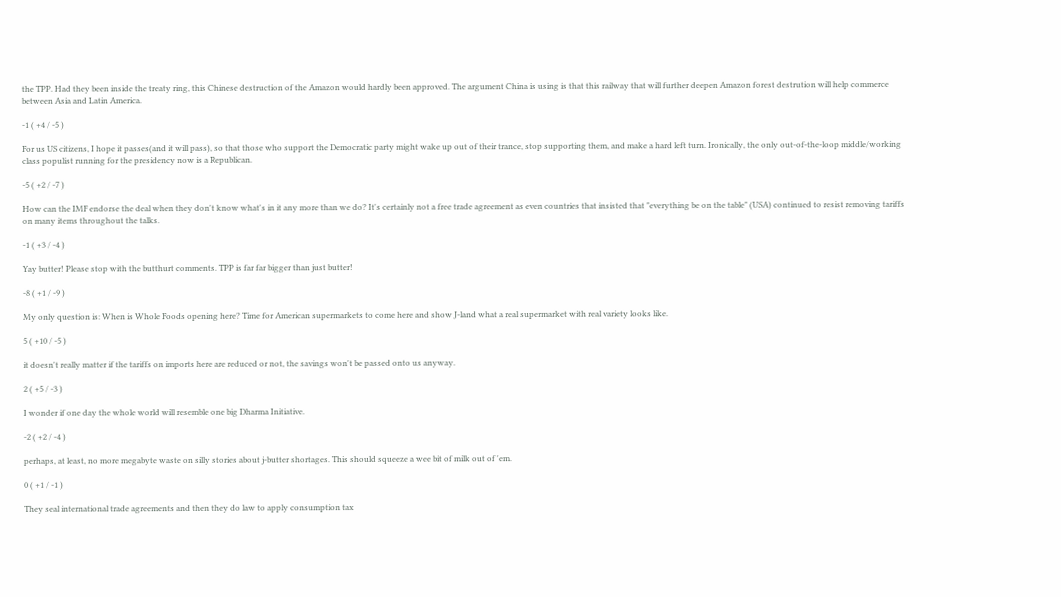the TPP. Had they been inside the treaty ring, this Chinese destruction of the Amazon would hardly been approved. The argument China is using is that this railway that will further deepen Amazon forest destrution will help commerce between Asia and Latin America.

-1 ( +4 / -5 )

For us US citizens, I hope it passes(and it will pass), so that those who support the Democratic party might wake up out of their trance, stop supporting them, and make a hard left turn. Ironically, the only out-of-the-loop middle/working class populist running for the presidency now is a Republican.

-5 ( +2 / -7 )

How can the IMF endorse the deal when they don't know what's in it any more than we do? It's certainly not a free trade agreement as even countries that insisted that "everything be on the table" (USA) continued to resist removing tariffs on many items throughout the talks.

-1 ( +3 / -4 )

Yay butter! Please stop with the butthurt comments. TPP is far far bigger than just butter!

-8 ( +1 / -9 )

My only question is: When is Whole Foods opening here? Time for American supermarkets to come here and show J-land what a real supermarket with real variety looks like.

5 ( +10 / -5 )

it doesn't really matter if the tariffs on imports here are reduced or not, the savings won't be passed onto us anyway.

2 ( +5 / -3 )

I wonder if one day the whole world will resemble one big Dharma Initiative.

-2 ( +2 / -4 )

perhaps, at least, no more megabyte waste on silly stories about j-butter shortages. This should squeeze a wee bit of milk out of 'em.

0 ( +1 / -1 )

They seal international trade agreements and then they do law to apply consumption tax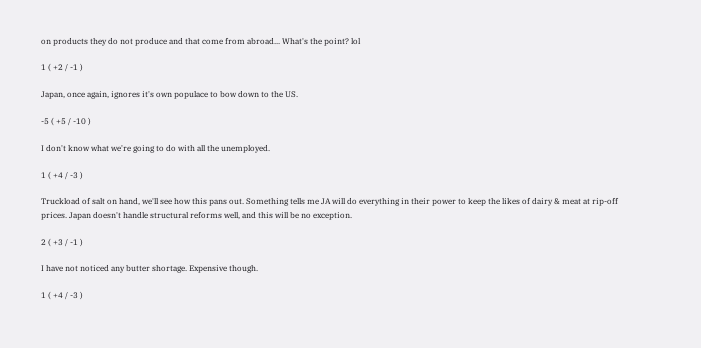on products they do not produce and that come from abroad... What's the point? lol

1 ( +2 / -1 )

Japan, once again, ignores it's own populace to bow down to the US.

-5 ( +5 / -10 )

I don't know what we're going to do with all the unemployed.

1 ( +4 / -3 )

Truckload of salt on hand, we'll see how this pans out. Something tells me JA will do everything in their power to keep the likes of dairy & meat at rip-off prices. Japan doesn't handle structural reforms well, and this will be no exception.

2 ( +3 / -1 )

I have not noticed any butter shortage. Expensive though.

1 ( +4 / -3 )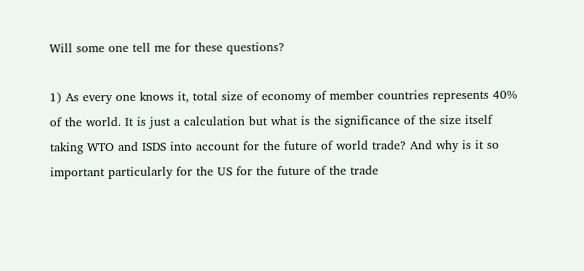Will some one tell me for these questions?

1) As every one knows it, total size of economy of member countries represents 40% of the world. It is just a calculation but what is the significance of the size itself taking WTO and ISDS into account for the future of world trade? And why is it so important particularly for the US for the future of the trade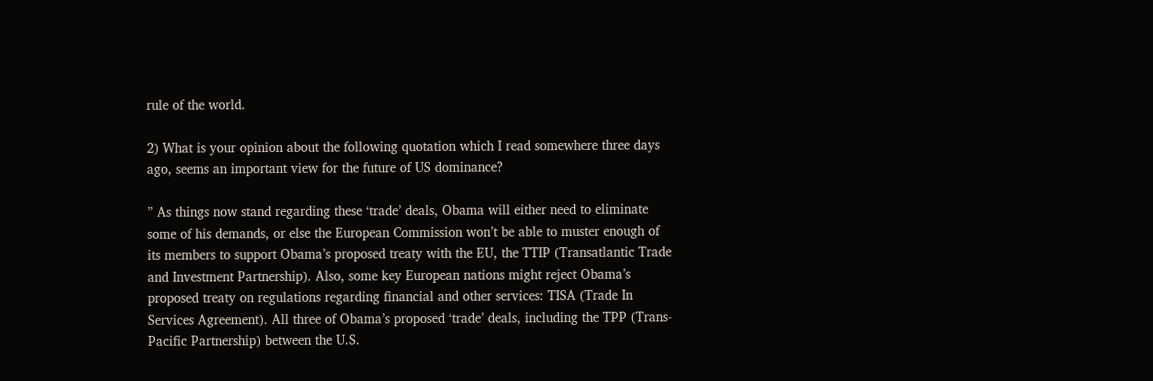rule of the world.

2) What is your opinion about the following quotation which I read somewhere three days ago, seems an important view for the future of US dominance?

” As things now stand regarding these ‘trade’ deals, Obama will either need to eliminate some of his demands, or else the European Commission won’t be able to muster enough of its members to support Obama’s proposed treaty with the EU, the TTIP (Transatlantic Trade and Investment Partnership). Also, some key European nations might reject Obama’s proposed treaty on regulations regarding financial and other services: TISA (Trade In Services Agreement). All three of Obama’s proposed ‘trade’ deals, including the TPP (Trans-Pacific Partnership) between the U.S.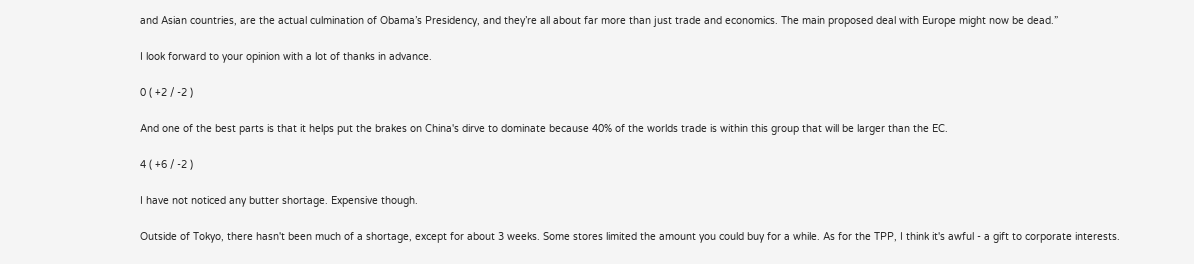and Asian countries, are the actual culmination of Obama’s Presidency, and they’re all about far more than just trade and economics. The main proposed deal with Europe might now be dead.”

I look forward to your opinion with a lot of thanks in advance.

0 ( +2 / -2 )

And one of the best parts is that it helps put the brakes on China's dirve to dominate because 40% of the worlds trade is within this group that will be larger than the EC.

4 ( +6 / -2 )

I have not noticed any butter shortage. Expensive though.

Outside of Tokyo, there hasn't been much of a shortage, except for about 3 weeks. Some stores limited the amount you could buy for a while. As for the TPP, I think it's awful - a gift to corporate interests.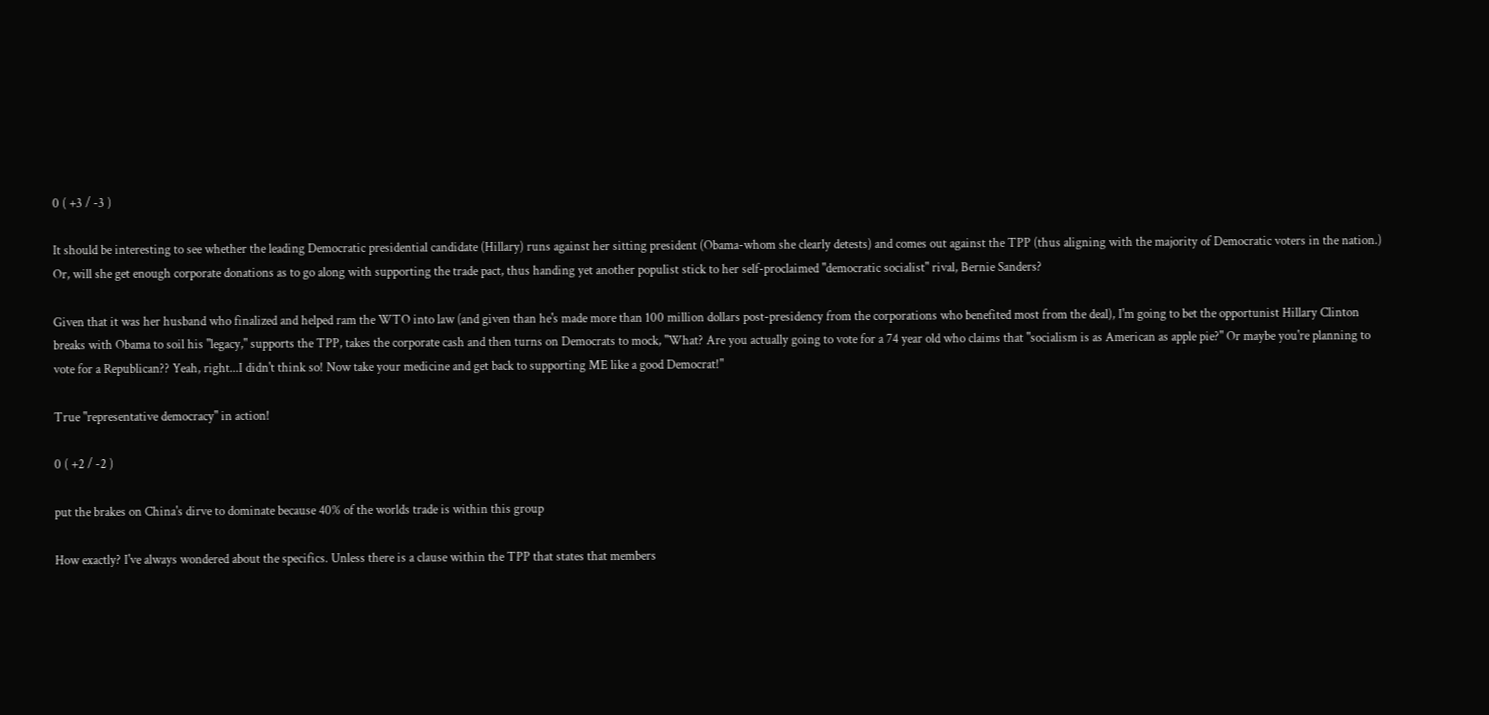0 ( +3 / -3 )

It should be interesting to see whether the leading Democratic presidential candidate (Hillary) runs against her sitting president (Obama-whom she clearly detests) and comes out against the TPP (thus aligning with the majority of Democratic voters in the nation.) Or, will she get enough corporate donations as to go along with supporting the trade pact, thus handing yet another populist stick to her self-proclaimed "democratic socialist" rival, Bernie Sanders?

Given that it was her husband who finalized and helped ram the WTO into law (and given than he's made more than 100 million dollars post-presidency from the corporations who benefited most from the deal), I'm going to bet the opportunist Hillary Clinton breaks with Obama to soil his "legacy," supports the TPP, takes the corporate cash and then turns on Democrats to mock, "What? Are you actually going to vote for a 74 year old who claims that "socialism is as American as apple pie?" Or maybe you're planning to vote for a Republican?? Yeah, right...I didn't think so! Now take your medicine and get back to supporting ME like a good Democrat!"

True "representative democracy" in action!

0 ( +2 / -2 )

put the brakes on China's dirve to dominate because 40% of the worlds trade is within this group

How exactly? I've always wondered about the specifics. Unless there is a clause within the TPP that states that members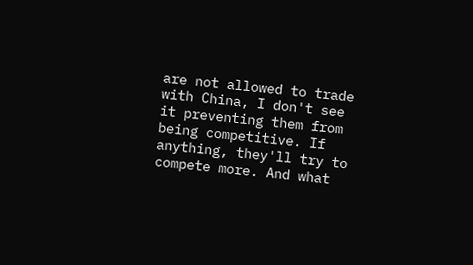are not allowed to trade with China, I don't see it preventing them from being competitive. If anything, they'll try to compete more. And what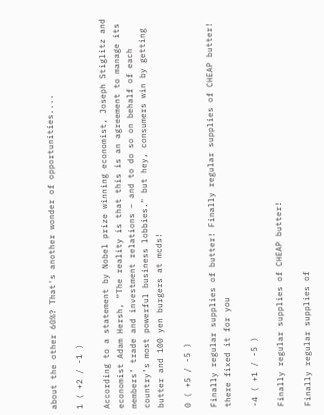about the other 60%? That's another wonder of opportunities....

1 ( +2 / -1 )

According to a statement by Nobel prize winning economist, Joseph Stiglitz and economist Adam Hersh, “The reality is that this is an agreement to manage its members’ trade and investment relations – and to do so on behalf of each country’s most powerful business lobbies." but hey, consumers win by getting butter and 100 yen burgers at mcds!

0 ( +5 / -5 )

Finally regular supplies of butter! Finally regular supplies of CHEAP butter! there fixed it for you

-4 ( +1 / -5 )

Finally regular supplies of CHEAP butter!

Finally regular supplies of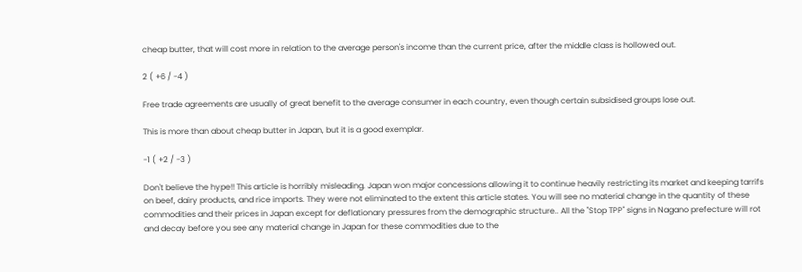cheap butter, that will cost more in relation to the average person's income than the current price, after the middle class is hollowed out.

2 ( +6 / -4 )

Free trade agreements are usually of great benefit to the average consumer in each country, even though certain subsidised groups lose out.

This is more than about cheap butter in Japan, but it is a good exemplar.

-1 ( +2 / -3 )

Don't believe the hype!! This article is horribly misleading. Japan won major concessions allowing it to continue heavily restricting its market and keeping tarrifs on beef, dairy products, and rice imports. They were not eliminated to the extent this article states. You will see no material change in the quantity of these commodities and their prices in Japan except for deflationary pressures from the demographic structure.. All the "Stop TPP" signs in Nagano prefecture will rot and decay before you see any material change in Japan for these commodities due to the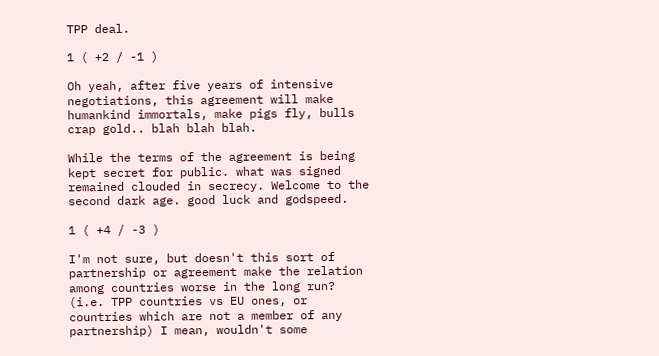TPP deal.

1 ( +2 / -1 )

Oh yeah, after five years of intensive negotiations, this agreement will make humankind immortals, make pigs fly, bulls crap gold.. blah blah blah.

While the terms of the agreement is being kept secret for public. what was signed remained clouded in secrecy. Welcome to the second dark age. good luck and godspeed.

1 ( +4 / -3 )

I'm not sure, but doesn't this sort of partnership or agreement make the relation among countries worse in the long run? (i.e. TPP countries vs EU ones, or countries which are not a member of any partnership) I mean, wouldn't some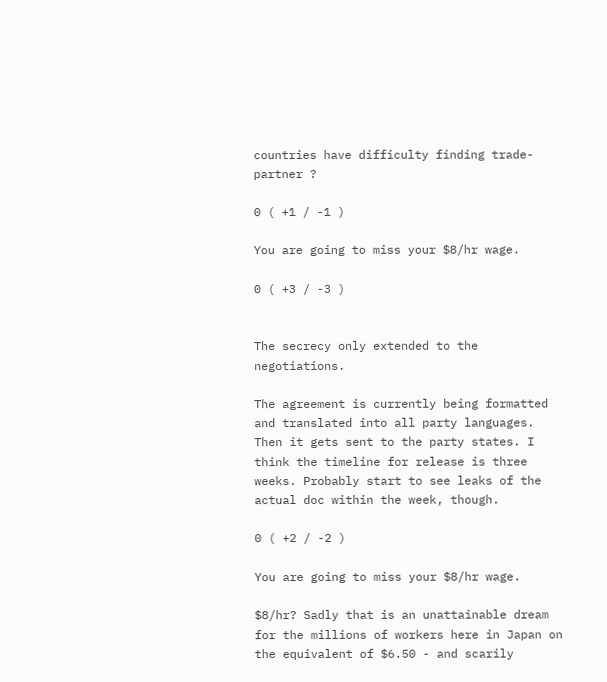countries have difficulty finding trade-partner ?

0 ( +1 / -1 )

You are going to miss your $8/hr wage.

0 ( +3 / -3 )


The secrecy only extended to the negotiations.

The agreement is currently being formatted and translated into all party languages. Then it gets sent to the party states. I think the timeline for release is three weeks. Probably start to see leaks of the actual doc within the week, though.

0 ( +2 / -2 )

You are going to miss your $8/hr wage.

$8/hr? Sadly that is an unattainable dream for the millions of workers here in Japan on the equivalent of $6.50 - and scarily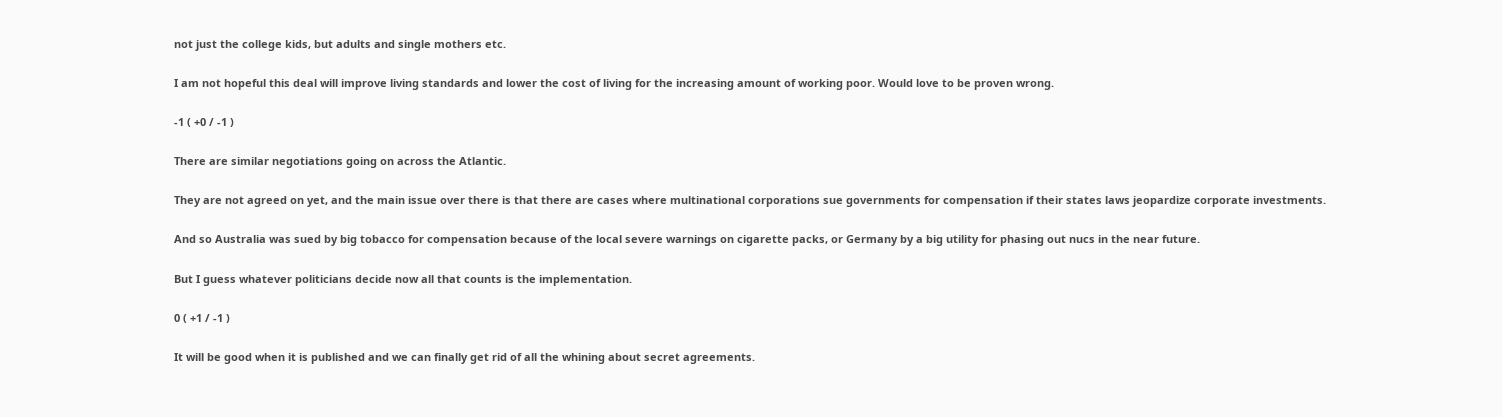not just the college kids, but adults and single mothers etc.

I am not hopeful this deal will improve living standards and lower the cost of living for the increasing amount of working poor. Would love to be proven wrong.

-1 ( +0 / -1 )

There are similar negotiations going on across the Atlantic.

They are not agreed on yet, and the main issue over there is that there are cases where multinational corporations sue governments for compensation if their states laws jeopardize corporate investments.

And so Australia was sued by big tobacco for compensation because of the local severe warnings on cigarette packs, or Germany by a big utility for phasing out nucs in the near future.

But I guess whatever politicians decide now all that counts is the implementation.

0 ( +1 / -1 )

It will be good when it is published and we can finally get rid of all the whining about secret agreements.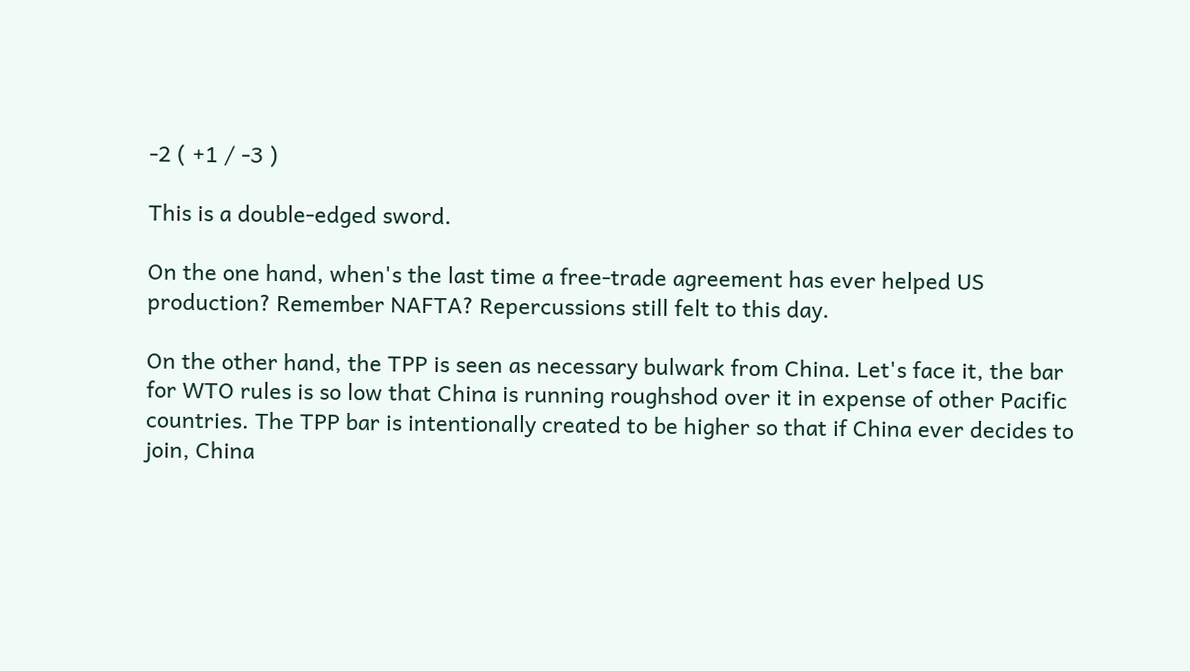-2 ( +1 / -3 )

This is a double-edged sword.

On the one hand, when's the last time a free-trade agreement has ever helped US production? Remember NAFTA? Repercussions still felt to this day.

On the other hand, the TPP is seen as necessary bulwark from China. Let's face it, the bar for WTO rules is so low that China is running roughshod over it in expense of other Pacific countries. The TPP bar is intentionally created to be higher so that if China ever decides to join, China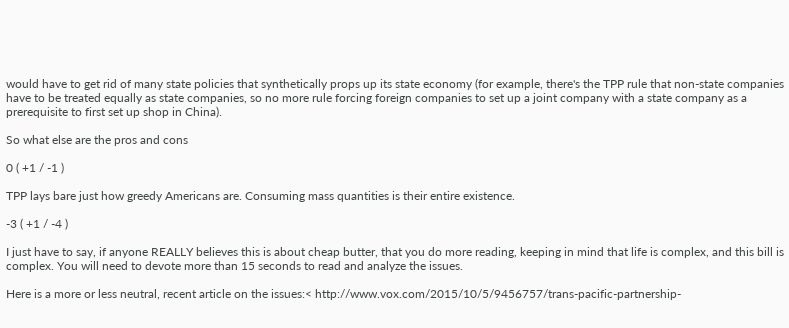would have to get rid of many state policies that synthetically props up its state economy (for example, there's the TPP rule that non-state companies have to be treated equally as state companies, so no more rule forcing foreign companies to set up a joint company with a state company as a prerequisite to first set up shop in China).

So what else are the pros and cons

0 ( +1 / -1 )

TPP lays bare just how greedy Americans are. Consuming mass quantities is their entire existence.

-3 ( +1 / -4 )

I just have to say, if anyone REALLY believes this is about cheap butter, that you do more reading, keeping in mind that life is complex, and this bill is complex. You will need to devote more than 15 seconds to read and analyze the issues.

Here is a more or less neutral, recent article on the issues:< http://www.vox.com/2015/10/5/9456757/trans-pacific-partnership-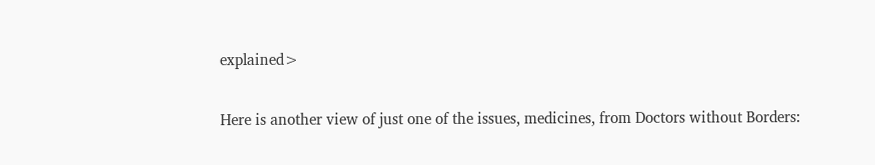explained>

Here is another view of just one of the issues, medicines, from Doctors without Borders: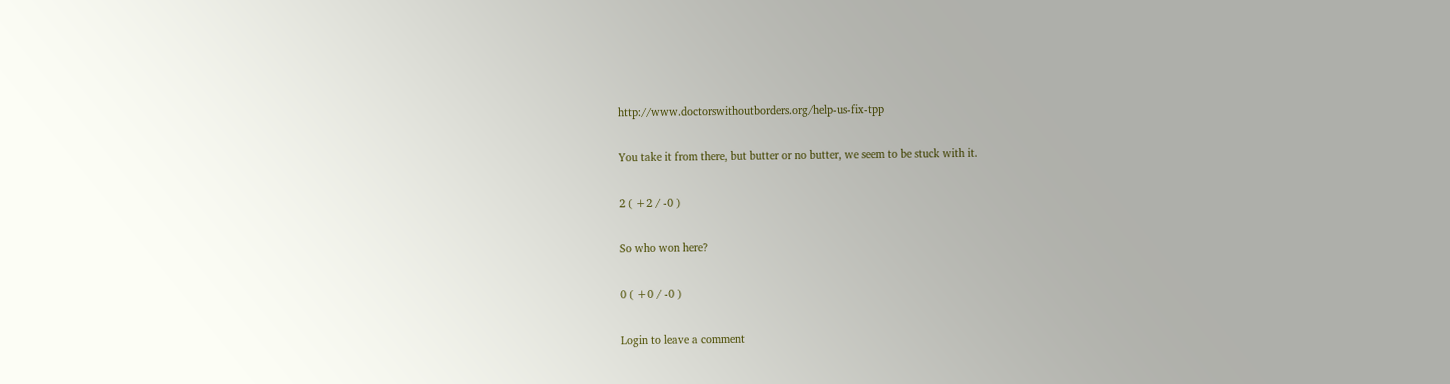http://www.doctorswithoutborders.org/help-us-fix-tpp

You take it from there, but butter or no butter, we seem to be stuck with it.

2 ( +2 / -0 )

So who won here?

0 ( +0 / -0 )

Login to leave a comment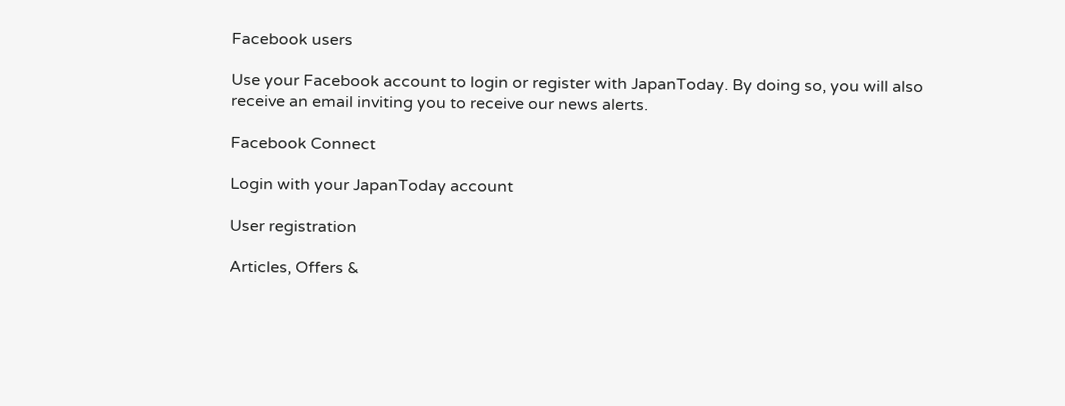Facebook users

Use your Facebook account to login or register with JapanToday. By doing so, you will also receive an email inviting you to receive our news alerts.

Facebook Connect

Login with your JapanToday account

User registration

Articles, Offers &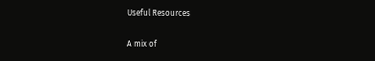Useful Resources

A mix of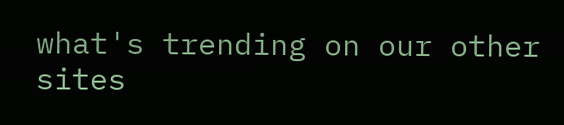what's trending on our other sites